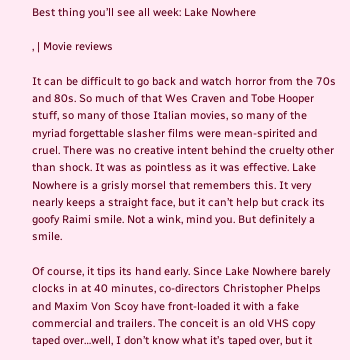Best thing you’ll see all week: Lake Nowhere

, | Movie reviews

It can be difficult to go back and watch horror from the 70s and 80s. So much of that Wes Craven and Tobe Hooper stuff, so many of those Italian movies, so many of the myriad forgettable slasher films were mean-spirited and cruel. There was no creative intent behind the cruelty other than shock. It was as pointless as it was effective. Lake Nowhere is a grisly morsel that remembers this. It very nearly keeps a straight face, but it can’t help but crack its goofy Raimi smile. Not a wink, mind you. But definitely a smile.

Of course, it tips its hand early. Since Lake Nowhere barely clocks in at 40 minutes, co-directors Christopher Phelps and Maxim Von Scoy have front-loaded it with a fake commercial and trailers. The conceit is an old VHS copy taped over…well, I don’t know what it’s taped over, but it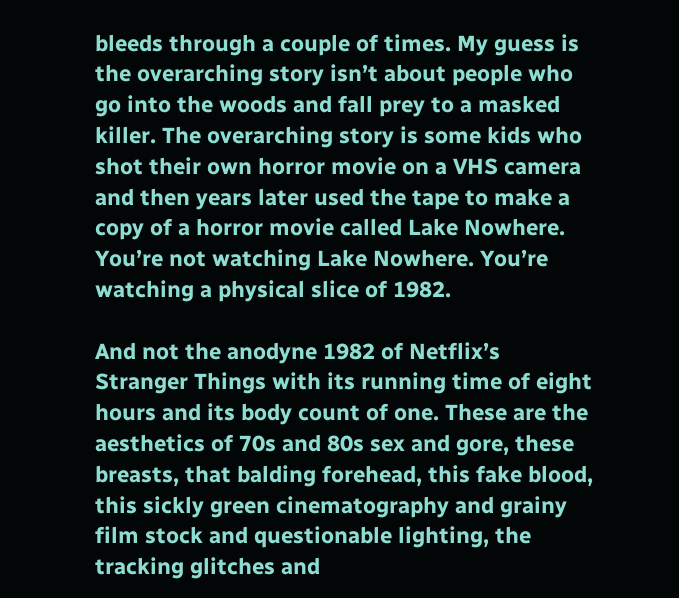bleeds through a couple of times. My guess is the overarching story isn’t about people who go into the woods and fall prey to a masked killer. The overarching story is some kids who shot their own horror movie on a VHS camera and then years later used the tape to make a copy of a horror movie called Lake Nowhere. You’re not watching Lake Nowhere. You’re watching a physical slice of 1982.

And not the anodyne 1982 of Netflix’s Stranger Things with its running time of eight hours and its body count of one. These are the aesthetics of 70s and 80s sex and gore, these breasts, that balding forehead, this fake blood, this sickly green cinematography and grainy film stock and questionable lighting, the tracking glitches and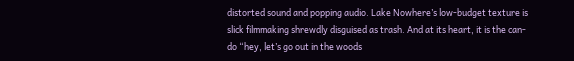distorted sound and popping audio. Lake Nowhere’s low-budget texture is slick filmmaking shrewdly disguised as trash. And at its heart, it is the can-do “hey, let’s go out in the woods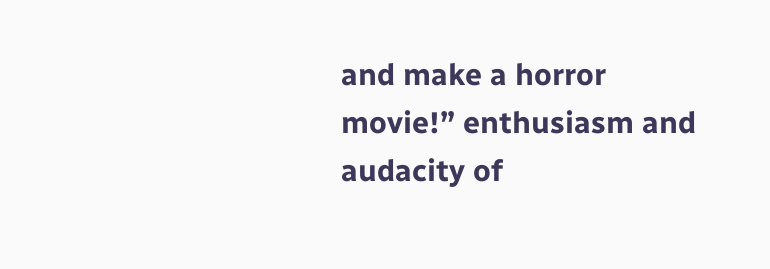and make a horror movie!” enthusiasm and audacity of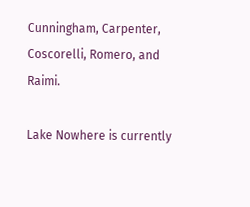Cunningham, Carpenter, Coscorelli, Romero, and Raimi.

Lake Nowhere is currently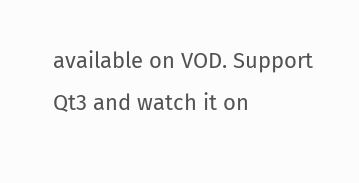available on VOD. Support Qt3 and watch it on